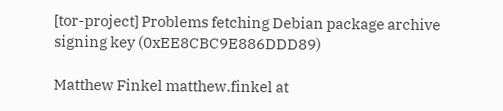[tor-project] Problems fetching Debian package archive signing key (0xEE8CBC9E886DDD89)

Matthew Finkel matthew.finkel at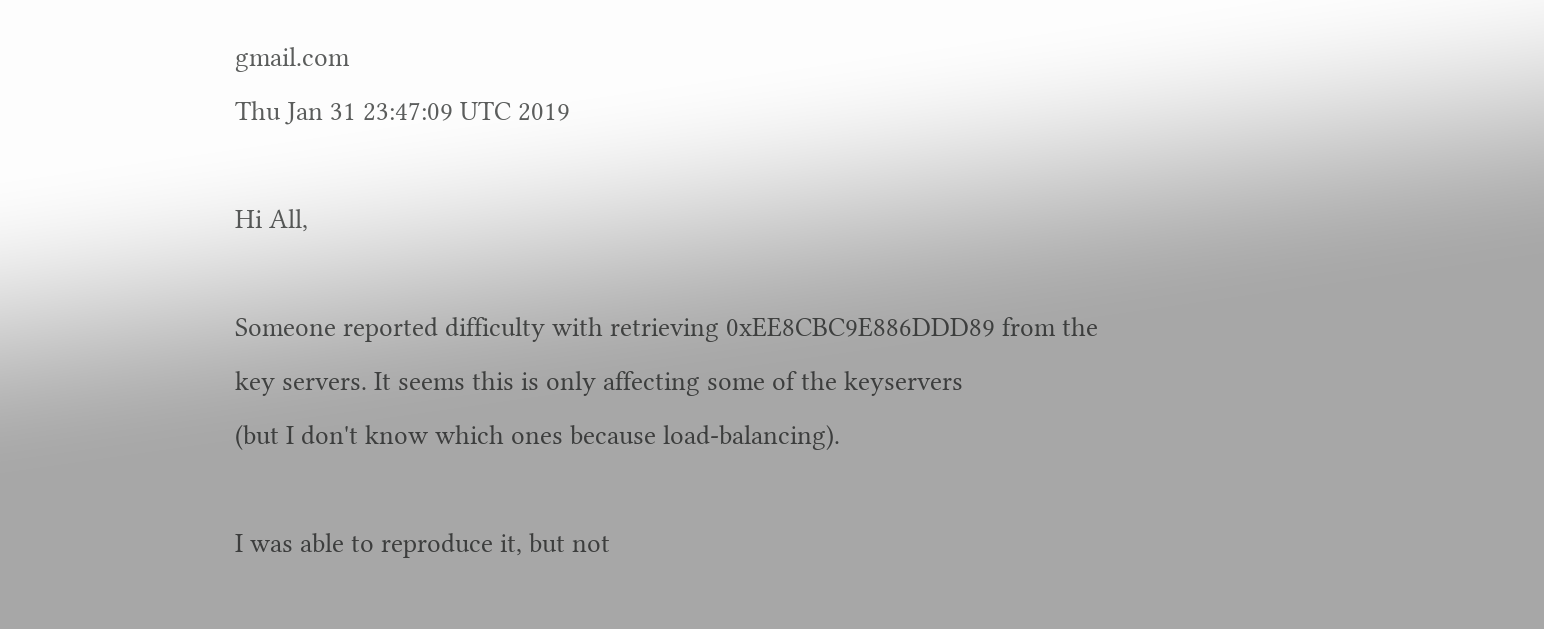gmail.com
Thu Jan 31 23:47:09 UTC 2019

Hi All,

Someone reported difficulty with retrieving 0xEE8CBC9E886DDD89 from the
key servers. It seems this is only affecting some of the keyservers
(but I don't know which ones because load-balancing).

I was able to reproduce it, but not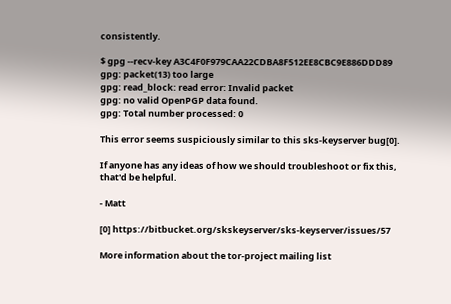consistently.

$ gpg --recv-key A3C4F0F979CAA22CDBA8F512EE8CBC9E886DDD89
gpg: packet(13) too large
gpg: read_block: read error: Invalid packet
gpg: no valid OpenPGP data found.
gpg: Total number processed: 0

This error seems suspiciously similar to this sks-keyserver bug[0].

If anyone has any ideas of how we should troubleshoot or fix this,
that'd be helpful.

- Matt

[0] https://bitbucket.org/skskeyserver/sks-keyserver/issues/57

More information about the tor-project mailing list